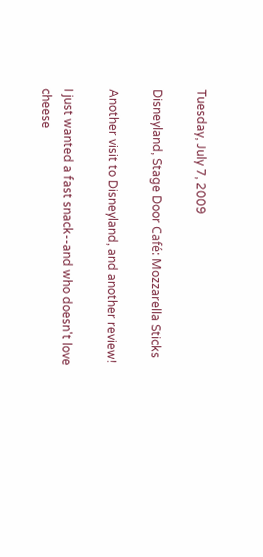Tuesday, July 7, 2009

Disneyland, Stage Door Café: Mozzarella Sticks

Another visit to Disneyland, and another review!

I just wanted a fast snack--and who doesn't love cheese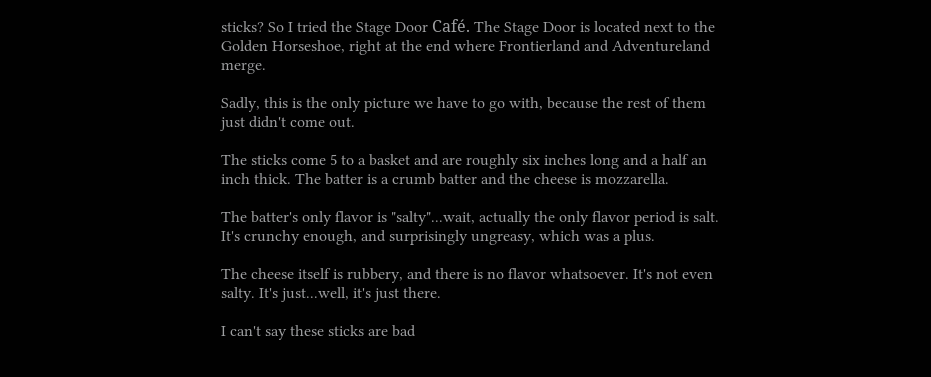sticks? So I tried the Stage Door Café. The Stage Door is located next to the Golden Horseshoe, right at the end where Frontierland and Adventureland merge.

Sadly, this is the only picture we have to go with, because the rest of them just didn't come out.

The sticks come 5 to a basket and are roughly six inches long and a half an inch thick. The batter is a crumb batter and the cheese is mozzarella.

The batter's only flavor is "salty"...wait, actually the only flavor period is salt. It's crunchy enough, and surprisingly ungreasy, which was a plus.

The cheese itself is rubbery, and there is no flavor whatsoever. It's not even salty. It's just...well, it's just there.

I can't say these sticks are bad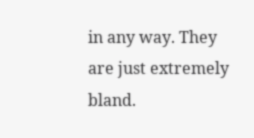in any way. They are just extremely bland.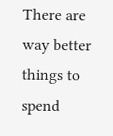There are way better things to spend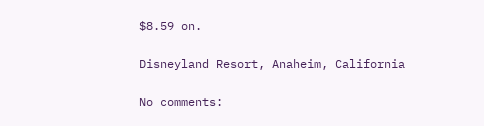$8.59 on.

Disneyland Resort, Anaheim, California

No comments: